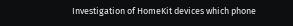Investigation of HomeKit devices which phone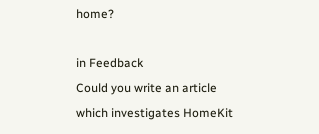home?

in Feedback
Could you write an article which investigates HomeKit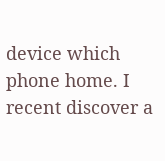device which phone home. I recent discover a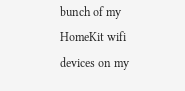bunch of my HomeKit wifi devices on my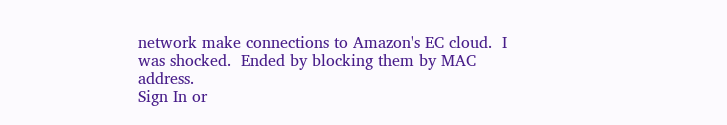network make connections to Amazon's EC cloud.  I was shocked.  Ended by blocking them by MAC address.
Sign In or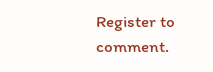Register to comment.